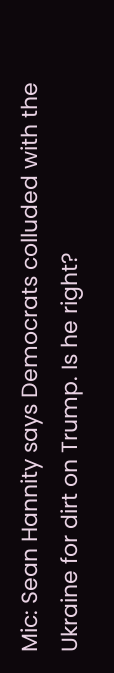Mic: Sean Hannity says Democrats colluded with the Ukraine for dirt on Trump. Is he right?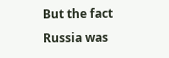But the fact Russia was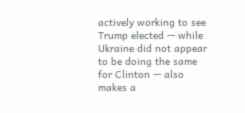actively working to see Trump elected — while Ukraine did not appear to be doing the same for Clinton — also makes a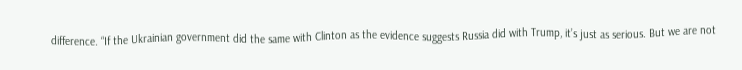difference. “If the Ukrainian government did the same with Clinton as the evidence suggests Russia did with Trump, it’s just as serious. But we are not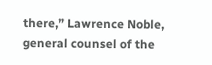there,” Lawrence Noble, general counsel of the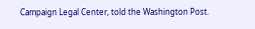Campaign Legal Center, told the Washington Post.